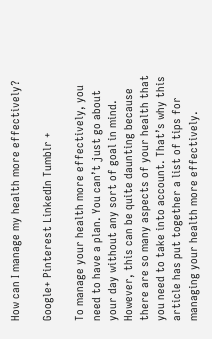How can I manage my health more effectively?

Google+ Pinterest LinkedIn Tumblr +

To manage your health more effectively, you need to have a plan. You can’t just go about your day without any sort of goal in mind. However, this can be quite daunting because there are so many aspects of your health that you need to take into account. That’s why this article has put together a list of tips for managing your health more effectively.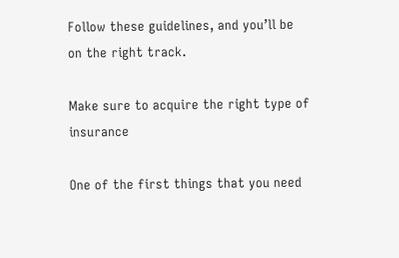Follow these guidelines, and you’ll be on the right track.

Make sure to acquire the right type of insurance

One of the first things that you need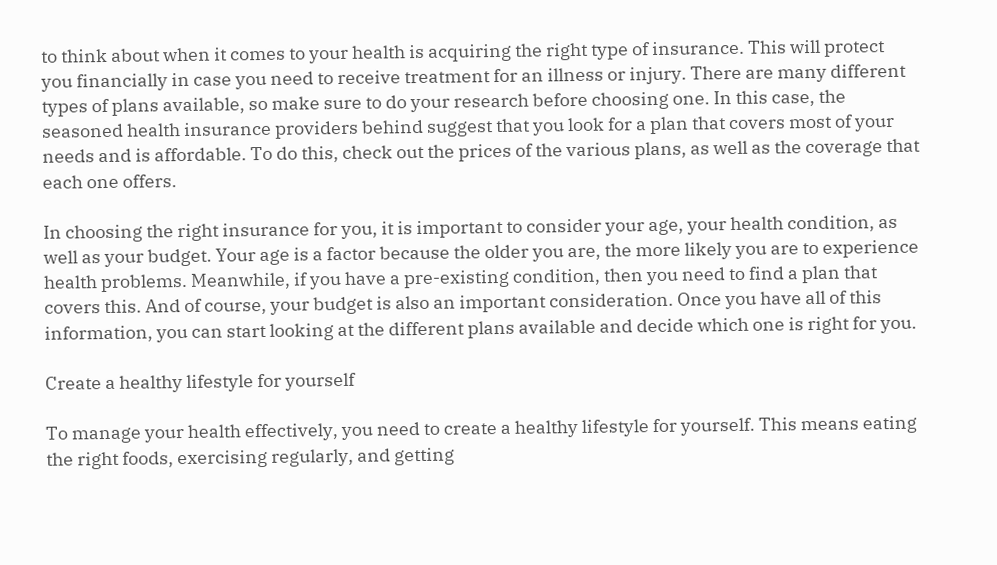to think about when it comes to your health is acquiring the right type of insurance. This will protect you financially in case you need to receive treatment for an illness or injury. There are many different types of plans available, so make sure to do your research before choosing one. In this case, the seasoned health insurance providers behind suggest that you look for a plan that covers most of your needs and is affordable. To do this, check out the prices of the various plans, as well as the coverage that each one offers.

In choosing the right insurance for you, it is important to consider your age, your health condition, as well as your budget. Your age is a factor because the older you are, the more likely you are to experience health problems. Meanwhile, if you have a pre-existing condition, then you need to find a plan that covers this. And of course, your budget is also an important consideration. Once you have all of this information, you can start looking at the different plans available and decide which one is right for you.

Create a healthy lifestyle for yourself

To manage your health effectively, you need to create a healthy lifestyle for yourself. This means eating the right foods, exercising regularly, and getting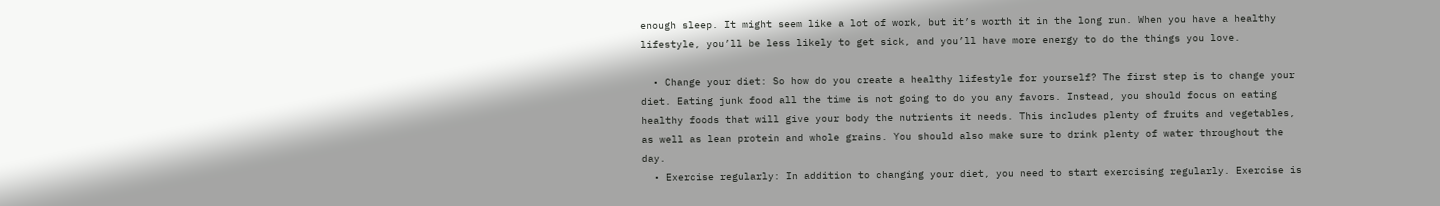enough sleep. It might seem like a lot of work, but it’s worth it in the long run. When you have a healthy lifestyle, you’ll be less likely to get sick, and you’ll have more energy to do the things you love.

  • Change your diet: So how do you create a healthy lifestyle for yourself? The first step is to change your diet. Eating junk food all the time is not going to do you any favors. Instead, you should focus on eating healthy foods that will give your body the nutrients it needs. This includes plenty of fruits and vegetables, as well as lean protein and whole grains. You should also make sure to drink plenty of water throughout the day.
  • Exercise regularly: In addition to changing your diet, you need to start exercising regularly. Exercise is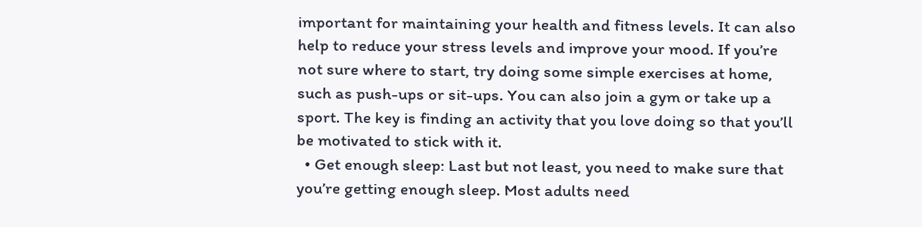important for maintaining your health and fitness levels. It can also help to reduce your stress levels and improve your mood. If you’re not sure where to start, try doing some simple exercises at home, such as push-ups or sit-ups. You can also join a gym or take up a sport. The key is finding an activity that you love doing so that you’ll be motivated to stick with it.
  • Get enough sleep: Last but not least, you need to make sure that you’re getting enough sleep. Most adults need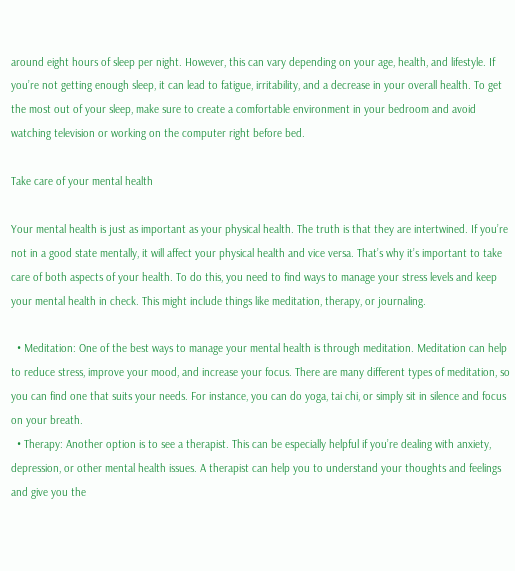around eight hours of sleep per night. However, this can vary depending on your age, health, and lifestyle. If you’re not getting enough sleep, it can lead to fatigue, irritability, and a decrease in your overall health. To get the most out of your sleep, make sure to create a comfortable environment in your bedroom and avoid watching television or working on the computer right before bed.

Take care of your mental health

Your mental health is just as important as your physical health. The truth is that they are intertwined. If you’re not in a good state mentally, it will affect your physical health and vice versa. That’s why it’s important to take care of both aspects of your health. To do this, you need to find ways to manage your stress levels and keep your mental health in check. This might include things like meditation, therapy, or journaling.

  • Meditation: One of the best ways to manage your mental health is through meditation. Meditation can help to reduce stress, improve your mood, and increase your focus. There are many different types of meditation, so you can find one that suits your needs. For instance, you can do yoga, tai chi, or simply sit in silence and focus on your breath.
  • Therapy: Another option is to see a therapist. This can be especially helpful if you’re dealing with anxiety, depression, or other mental health issues. A therapist can help you to understand your thoughts and feelings and give you the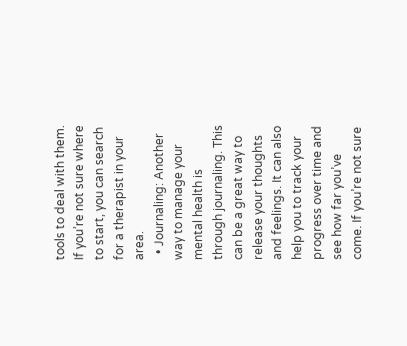tools to deal with them. If you’re not sure where to start, you can search for a therapist in your area.
  • Journaling: Another way to manage your mental health is through journaling. This can be a great way to release your thoughts and feelings. It can also help you to track your progress over time and see how far you’ve come. If you’re not sure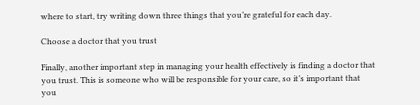where to start, try writing down three things that you’re grateful for each day.

Choose a doctor that you trust

Finally, another important step in managing your health effectively is finding a doctor that you trust. This is someone who will be responsible for your care, so it’s important that you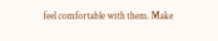feel comfortable with them. Make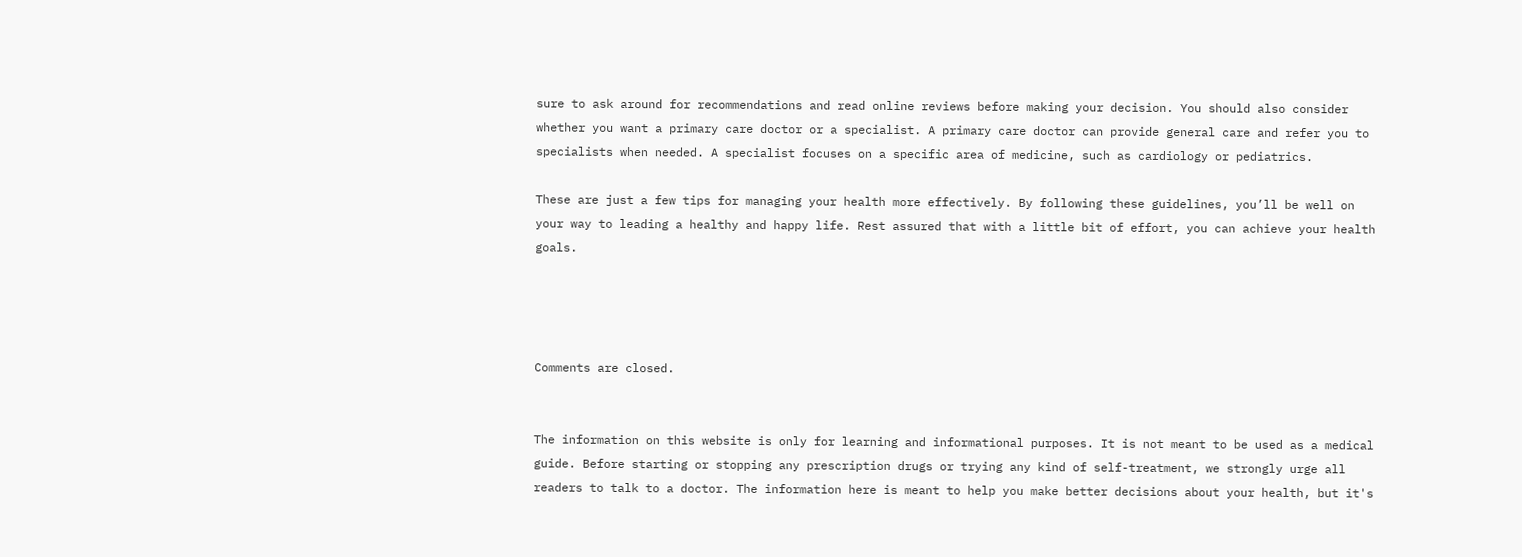sure to ask around for recommendations and read online reviews before making your decision. You should also consider whether you want a primary care doctor or a specialist. A primary care doctor can provide general care and refer you to specialists when needed. A specialist focuses on a specific area of medicine, such as cardiology or pediatrics.

These are just a few tips for managing your health more effectively. By following these guidelines, you’ll be well on your way to leading a healthy and happy life. Rest assured that with a little bit of effort, you can achieve your health goals.




Comments are closed.


The information on this website is only for learning and informational purposes. It is not meant to be used as a medical guide. Before starting or stopping any prescription drugs or trying any kind of self-treatment, we strongly urge all readers to talk to a doctor. The information here is meant to help you make better decisions about your health, but it's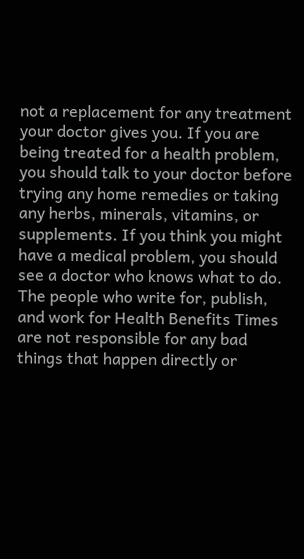not a replacement for any treatment your doctor gives you. If you are being treated for a health problem, you should talk to your doctor before trying any home remedies or taking any herbs, minerals, vitamins, or supplements. If you think you might have a medical problem, you should see a doctor who knows what to do. The people who write for, publish, and work for Health Benefits Times are not responsible for any bad things that happen directly or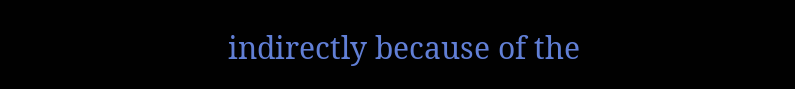indirectly because of the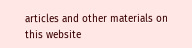articles and other materials on this website